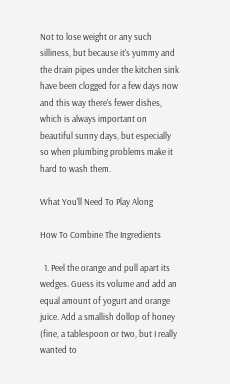Not to lose weight or any such silliness, but because it's yummy and the drain pipes under the kitchen sink have been clogged for a few days now and this way there's fewer dishes, which is always important on beautiful sunny days, but especially so when plumbing problems make it hard to wash them.

What You'll Need To Play Along

How To Combine The Ingredients

  1. Peel the orange and pull apart its wedges. Guess its volume and add an equal amount of yogurt and orange juice. Add a smallish dollop of honey (fine, a tablespoon or two, but I really wanted to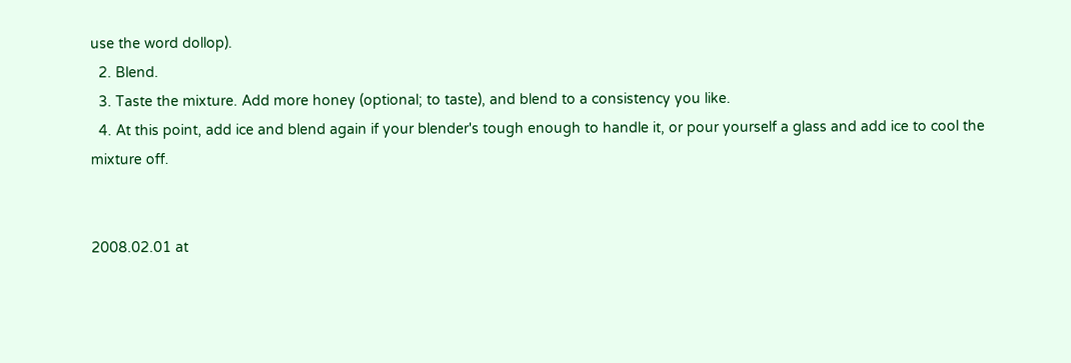use the word dollop).
  2. Blend.
  3. Taste the mixture. Add more honey (optional; to taste), and blend to a consistency you like.
  4. At this point, add ice and blend again if your blender's tough enough to handle it, or pour yourself a glass and add ice to cool the mixture off.


2008.02.01 at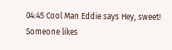04:45 Cool Man Eddie says Hey, sweet! Someone likes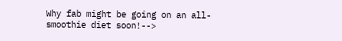Why fab might be going on an all-smoothie diet soon!-->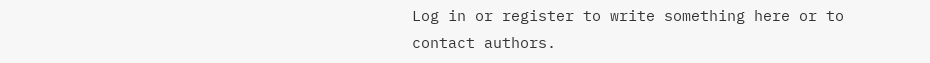Log in or register to write something here or to contact authors.